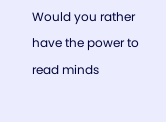Would you rather have the power to read minds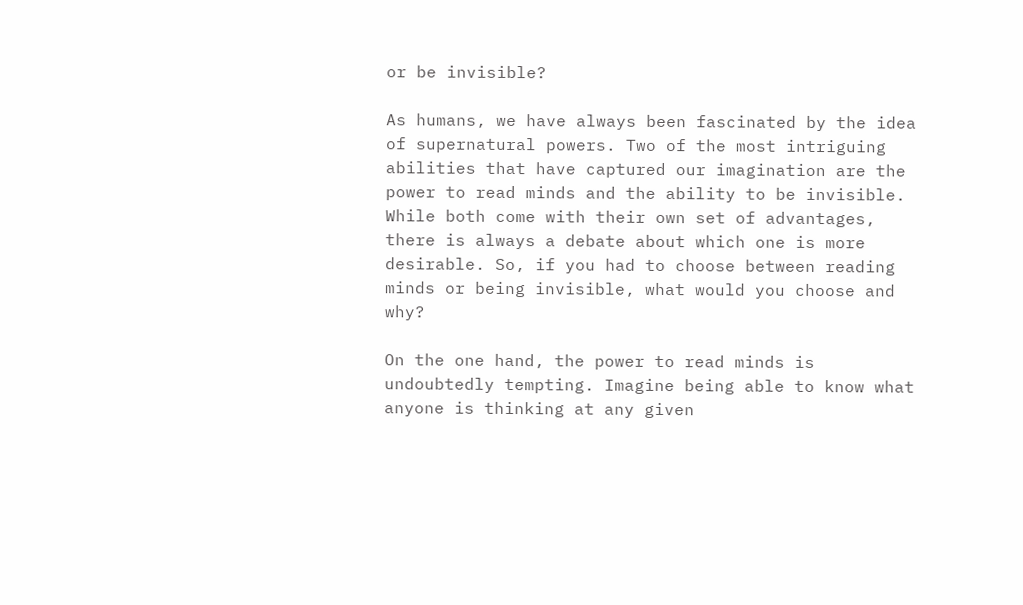or be invisible?

As humans, we have always been fascinated by the idea of supernatural powers. Two of the most intriguing abilities that have captured our imagination are the power to read minds and the ability to be invisible. While both come with their own set of advantages, there is always a debate about which one is more desirable. So, if you had to choose between reading minds or being invisible, what would you choose and why?

On the one hand, the power to read minds is undoubtedly tempting. Imagine being able to know what anyone is thinking at any given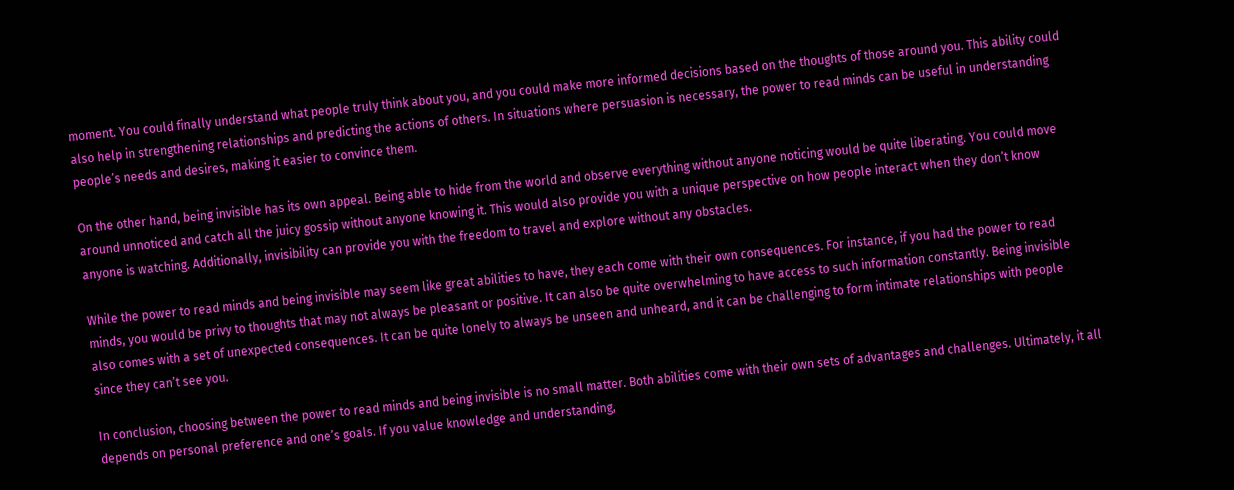moment. You could finally understand what people truly think about you, and you could make more informed decisions based on the thoughts of those around you. This ability could also help in strengthening relationships and predicting the actions of others. In situations where persuasion is necessary, the power to read minds can be useful in understanding people’s needs and desires, making it easier to convince them.

On the other hand, being invisible has its own appeal. Being able to hide from the world and observe everything without anyone noticing would be quite liberating. You could move around unnoticed and catch all the juicy gossip without anyone knowing it. This would also provide you with a unique perspective on how people interact when they don’t know anyone is watching. Additionally, invisibility can provide you with the freedom to travel and explore without any obstacles.

While the power to read minds and being invisible may seem like great abilities to have, they each come with their own consequences. For instance, if you had the power to read minds, you would be privy to thoughts that may not always be pleasant or positive. It can also be quite overwhelming to have access to such information constantly. Being invisible also comes with a set of unexpected consequences. It can be quite lonely to always be unseen and unheard, and it can be challenging to form intimate relationships with people since they can’t see you.

In conclusion, choosing between the power to read minds and being invisible is no small matter. Both abilities come with their own sets of advantages and challenges. Ultimately, it all depends on personal preference and one’s goals. If you value knowledge and understanding,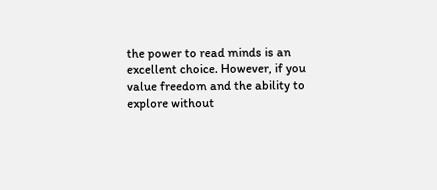the power to read minds is an excellent choice. However, if you value freedom and the ability to explore without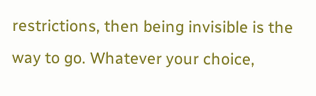restrictions, then being invisible is the way to go. Whatever your choice,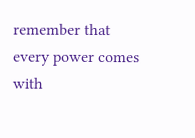remember that every power comes with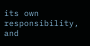its own responsibility, and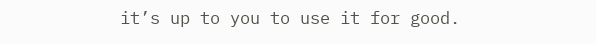it’s up to you to use it for good.